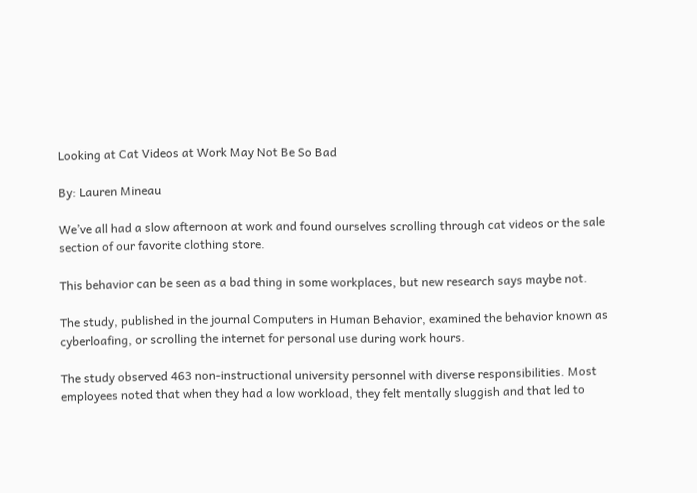Looking at Cat Videos at Work May Not Be So Bad

By: Lauren Mineau

We’ve all had a slow afternoon at work and found ourselves scrolling through cat videos or the sale section of our favorite clothing store.

This behavior can be seen as a bad thing in some workplaces, but new research says maybe not.

The study, published in the journal Computers in Human Behavior, examined the behavior known as cyberloafing, or scrolling the internet for personal use during work hours.

The study observed 463 non-instructional university personnel with diverse responsibilities. Most employees noted that when they had a low workload, they felt mentally sluggish and that led to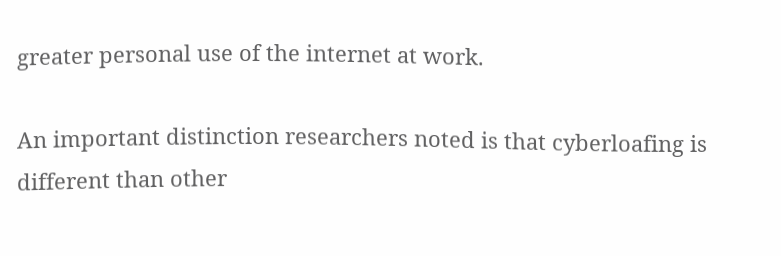greater personal use of the internet at work.

An important distinction researchers noted is that cyberloafing is different than other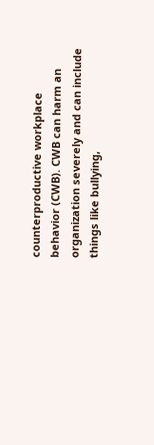counterproductive workplace behavior (CWB). CWB can harm an organization severely and can include things like bullying,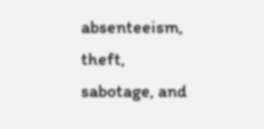absenteeism, theft, sabotage, and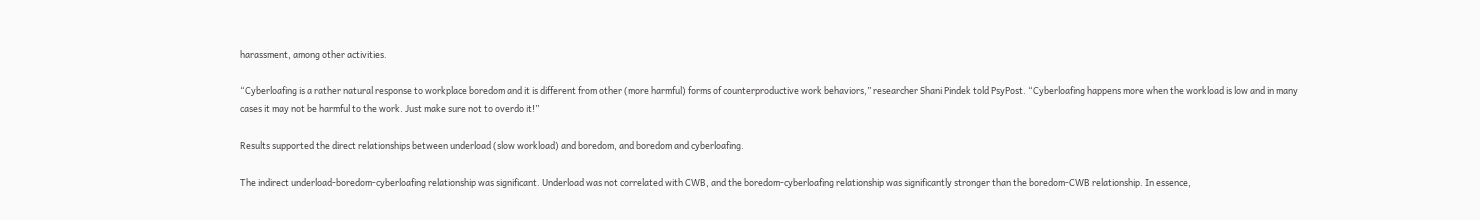harassment, among other activities.

“Cyberloafing is a rather natural response to workplace boredom and it is different from other (more harmful) forms of counterproductive work behaviors,” researcher Shani Pindek told PsyPost. “Cyberloafing happens more when the workload is low and in many cases it may not be harmful to the work. Just make sure not to overdo it!”

Results supported the direct relationships between underload (slow workload) and boredom, and boredom and cyberloafing.

The indirect underload-boredom-cyberloafing relationship was significant. Underload was not correlated with CWB, and the boredom-cyberloafing relationship was significantly stronger than the boredom-CWB relationship. In essence,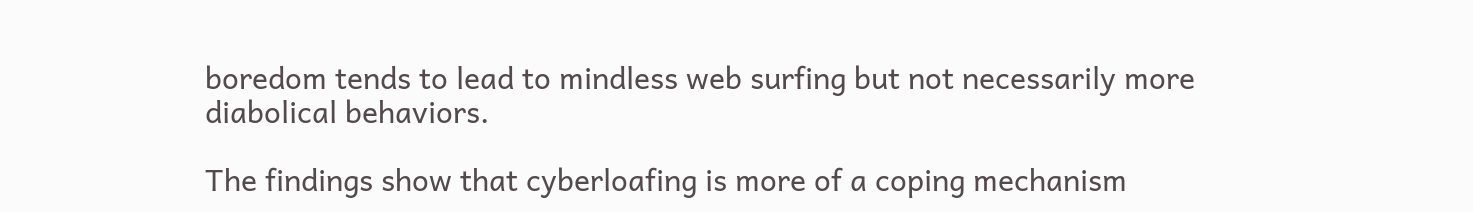boredom tends to lead to mindless web surfing but not necessarily more diabolical behaviors.

The findings show that cyberloafing is more of a coping mechanism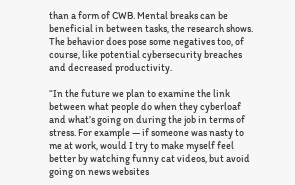than a form of CWB. Mental breaks can be beneficial in between tasks, the research shows. The behavior does pose some negatives too, of course, like potential cybersecurity breaches and decreased productivity.

“In the future we plan to examine the link between what people do when they cyberloaf and what’s going on during the job in terms of stress. For example — if someone was nasty to me at work, would I try to make myself feel better by watching funny cat videos, but avoid going on news websites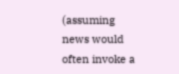(assuming news would often invoke a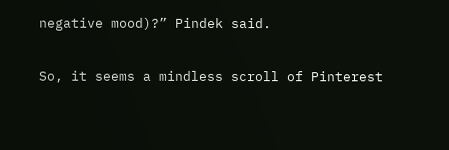negative mood)?” Pindek said.

So, it seems a mindless scroll of Pinterest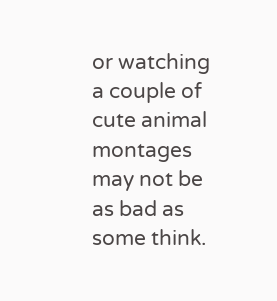or watching a couple of cute animal montages may not be as bad as some think.